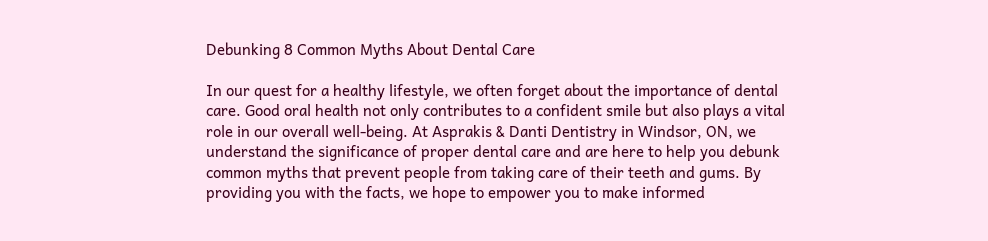Debunking 8 Common Myths About Dental Care

In our quest for a healthy lifestyle, we often forget about the importance of dental care. Good oral health not only contributes to a confident smile but also plays a vital role in our overall well-being. At Asprakis & Danti Dentistry in Windsor, ON, we understand the significance of proper dental care and are here to help you debunk common myths that prevent people from taking care of their teeth and gums. By providing you with the facts, we hope to empower you to make informed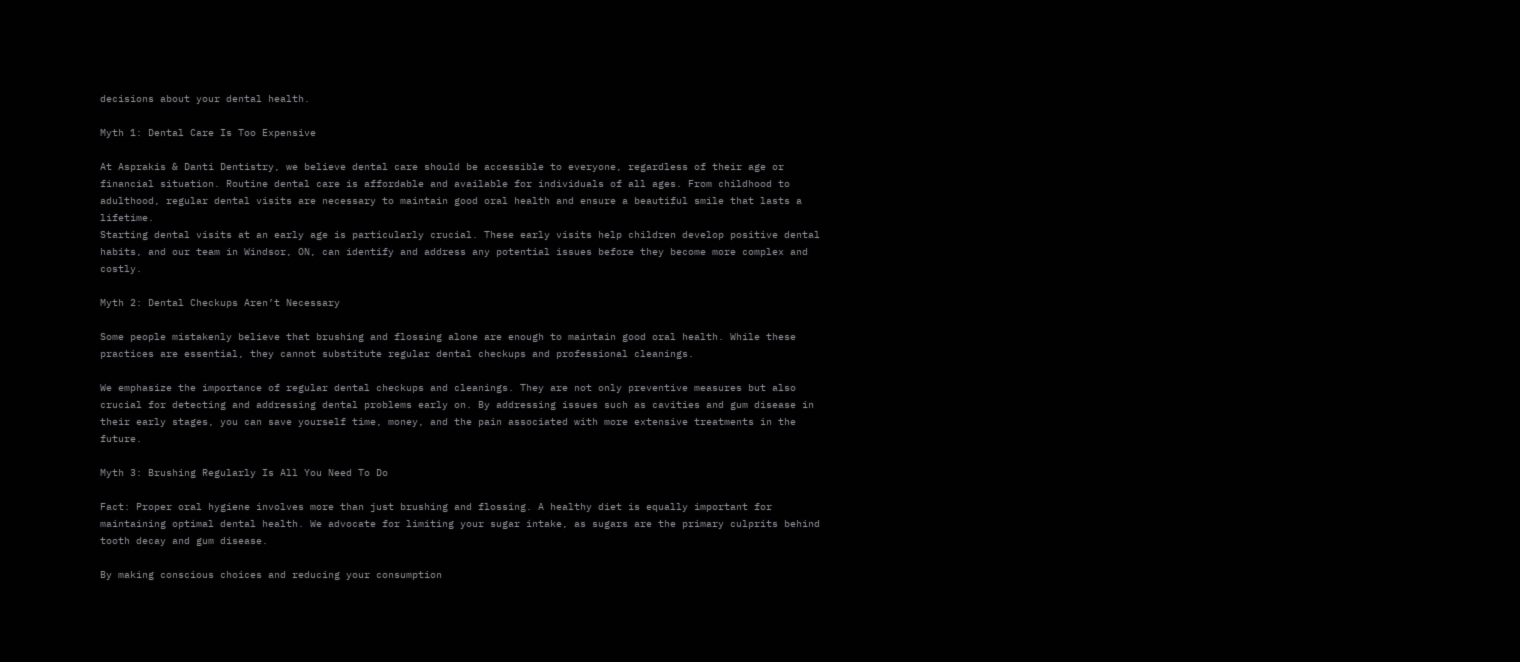decisions about your dental health.

Myth 1: Dental Care Is Too Expensive

At Asprakis & Danti Dentistry, we believe dental care should be accessible to everyone, regardless of their age or financial situation. Routine dental care is affordable and available for individuals of all ages. From childhood to adulthood, regular dental visits are necessary to maintain good oral health and ensure a beautiful smile that lasts a lifetime.
Starting dental visits at an early age is particularly crucial. These early visits help children develop positive dental habits, and our team in Windsor, ON, can identify and address any potential issues before they become more complex and costly.

Myth 2: Dental Checkups Aren’t Necessary

Some people mistakenly believe that brushing and flossing alone are enough to maintain good oral health. While these practices are essential, they cannot substitute regular dental checkups and professional cleanings.

We emphasize the importance of regular dental checkups and cleanings. They are not only preventive measures but also crucial for detecting and addressing dental problems early on. By addressing issues such as cavities and gum disease in their early stages, you can save yourself time, money, and the pain associated with more extensive treatments in the future.

Myth 3: Brushing Regularly Is All You Need To Do

Fact: Proper oral hygiene involves more than just brushing and flossing. A healthy diet is equally important for maintaining optimal dental health. We advocate for limiting your sugar intake, as sugars are the primary culprits behind tooth decay and gum disease.

By making conscious choices and reducing your consumption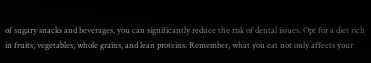of sugary snacks and beverages, you can significantly reduce the risk of dental issues. Opt for a diet rich in fruits, vegetables, whole grains, and lean proteins. Remember, what you eat not only affects your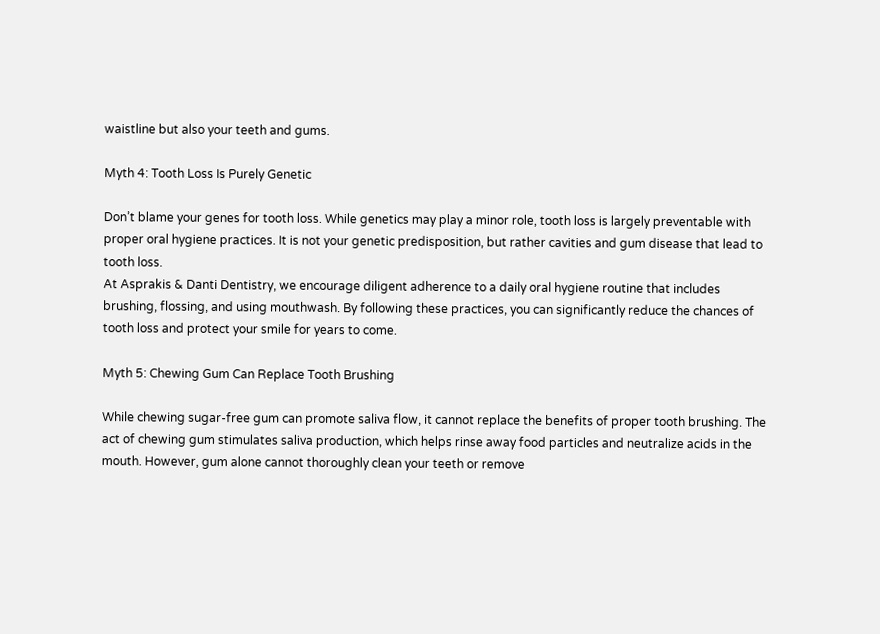waistline but also your teeth and gums.

Myth 4: Tooth Loss Is Purely Genetic

Don’t blame your genes for tooth loss. While genetics may play a minor role, tooth loss is largely preventable with proper oral hygiene practices. It is not your genetic predisposition, but rather cavities and gum disease that lead to tooth loss.
At Asprakis & Danti Dentistry, we encourage diligent adherence to a daily oral hygiene routine that includes brushing, flossing, and using mouthwash. By following these practices, you can significantly reduce the chances of tooth loss and protect your smile for years to come.

Myth 5: Chewing Gum Can Replace Tooth Brushing

While chewing sugar-free gum can promote saliva flow, it cannot replace the benefits of proper tooth brushing. The act of chewing gum stimulates saliva production, which helps rinse away food particles and neutralize acids in the mouth. However, gum alone cannot thoroughly clean your teeth or remove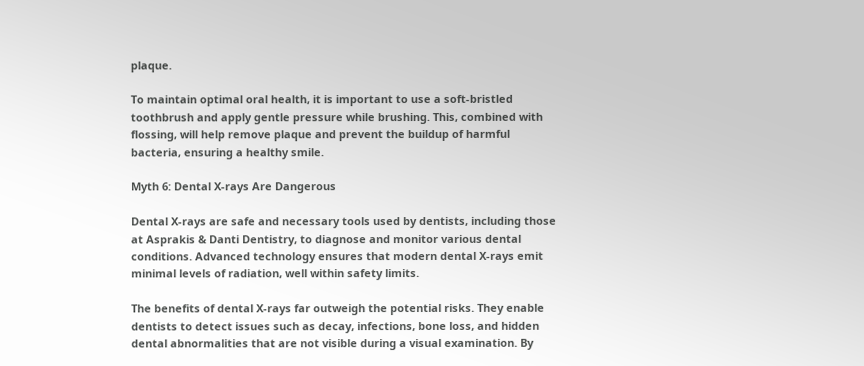plaque.

To maintain optimal oral health, it is important to use a soft-bristled toothbrush and apply gentle pressure while brushing. This, combined with flossing, will help remove plaque and prevent the buildup of harmful bacteria, ensuring a healthy smile.

Myth 6: Dental X-rays Are Dangerous

Dental X-rays are safe and necessary tools used by dentists, including those at Asprakis & Danti Dentistry, to diagnose and monitor various dental conditions. Advanced technology ensures that modern dental X-rays emit minimal levels of radiation, well within safety limits.

The benefits of dental X-rays far outweigh the potential risks. They enable dentists to detect issues such as decay, infections, bone loss, and hidden dental abnormalities that are not visible during a visual examination. By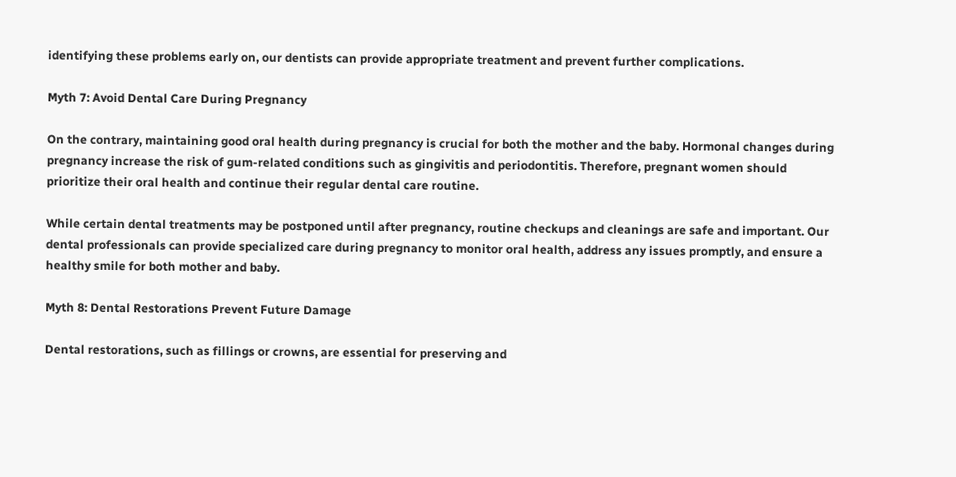identifying these problems early on, our dentists can provide appropriate treatment and prevent further complications.

Myth 7: Avoid Dental Care During Pregnancy

On the contrary, maintaining good oral health during pregnancy is crucial for both the mother and the baby. Hormonal changes during pregnancy increase the risk of gum-related conditions such as gingivitis and periodontitis. Therefore, pregnant women should prioritize their oral health and continue their regular dental care routine.

While certain dental treatments may be postponed until after pregnancy, routine checkups and cleanings are safe and important. Our dental professionals can provide specialized care during pregnancy to monitor oral health, address any issues promptly, and ensure a healthy smile for both mother and baby.

Myth 8: Dental Restorations Prevent Future Damage

Dental restorations, such as fillings or crowns, are essential for preserving and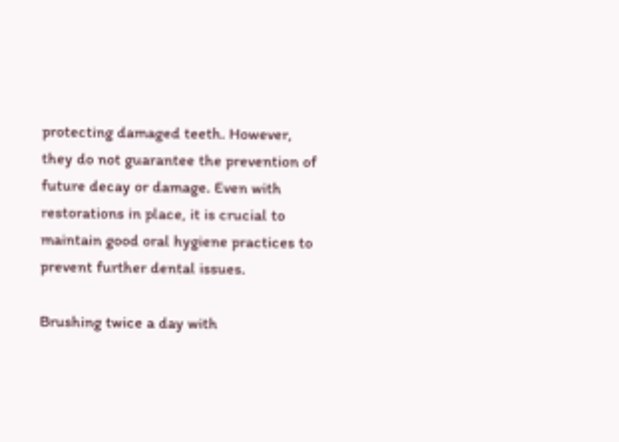protecting damaged teeth. However, they do not guarantee the prevention of future decay or damage. Even with restorations in place, it is crucial to maintain good oral hygiene practices to prevent further dental issues.

Brushing twice a day with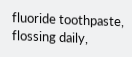fluoride toothpaste, flossing daily,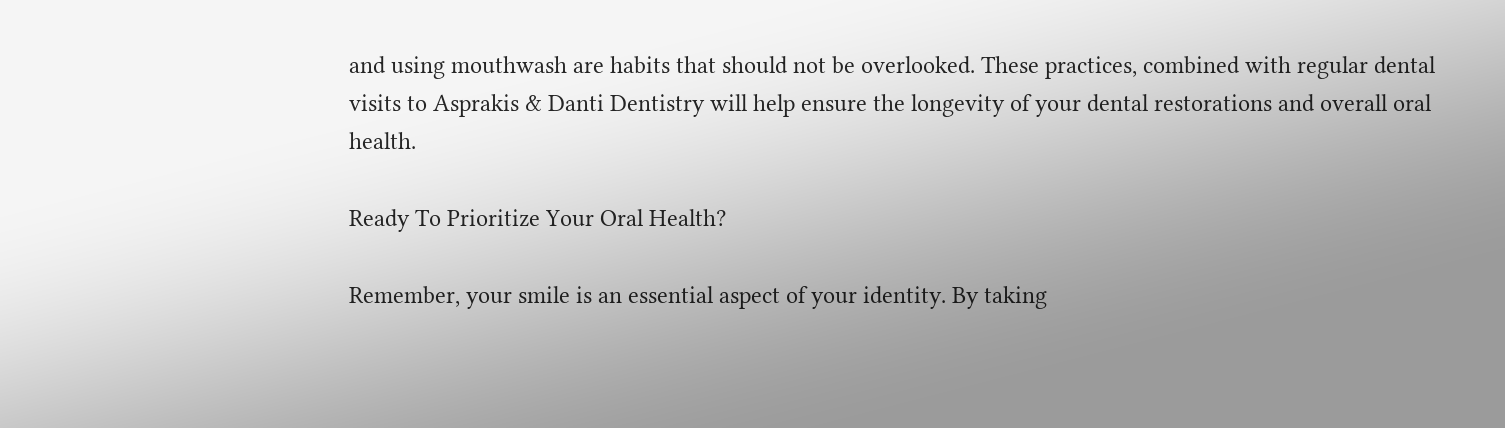and using mouthwash are habits that should not be overlooked. These practices, combined with regular dental visits to Asprakis & Danti Dentistry will help ensure the longevity of your dental restorations and overall oral health.

Ready To Prioritize Your Oral Health?

Remember, your smile is an essential aspect of your identity. By taking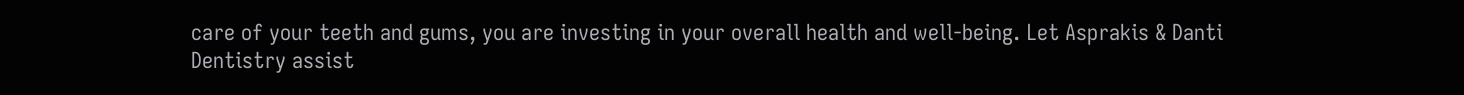care of your teeth and gums, you are investing in your overall health and well-being. Let Asprakis & Danti Dentistry assist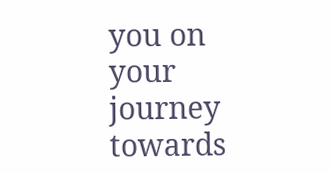you on your journey towards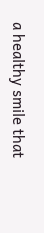a healthy smile that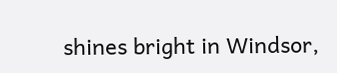shines bright in Windsor,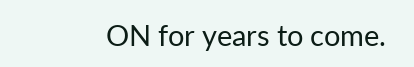ON for years to come.